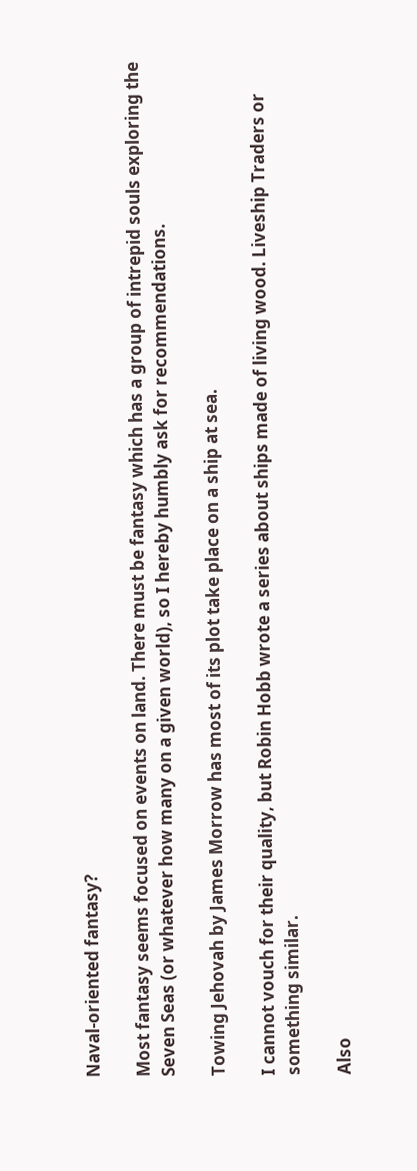Naval-oriented fantasy?

Most fantasy seems focused on events on land. There must be fantasy which has a group of intrepid souls exploring the Seven Seas (or whatever how many on a given world), so I hereby humbly ask for recommendations.

Towing Jehovah by James Morrow has most of its plot take place on a ship at sea.

I cannot vouch for their quality, but Robin Hobb wrote a series about ships made of living wood. Liveship Traders or something similar.

Also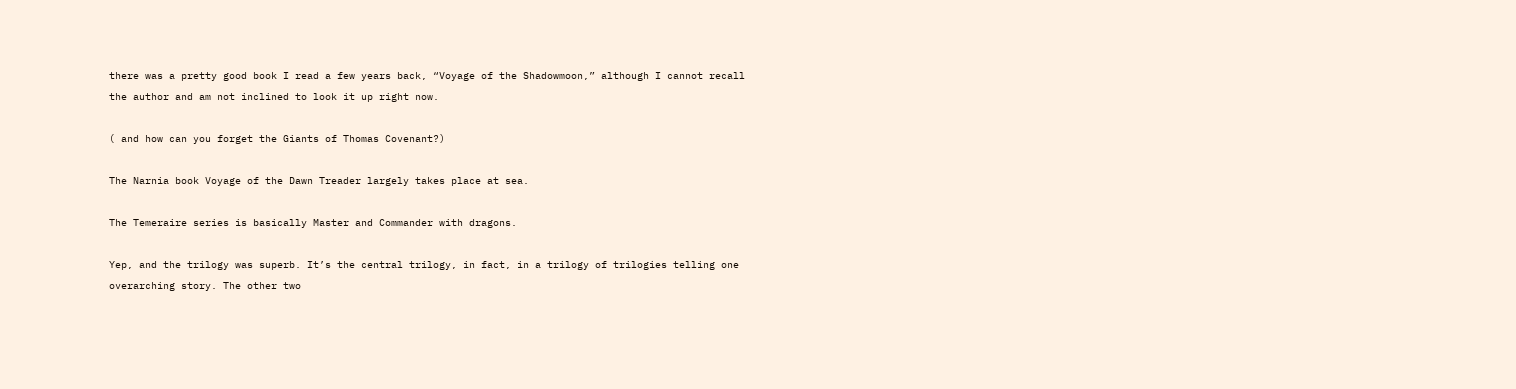there was a pretty good book I read a few years back, “Voyage of the Shadowmoon,” although I cannot recall the author and am not inclined to look it up right now.

( and how can you forget the Giants of Thomas Covenant?)

The Narnia book Voyage of the Dawn Treader largely takes place at sea.

The Temeraire series is basically Master and Commander with dragons.

Yep, and the trilogy was superb. It’s the central trilogy, in fact, in a trilogy of trilogies telling one overarching story. The other two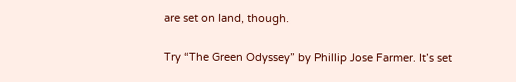are set on land, though.

Try “The Green Odyssey” by Phillip Jose Farmer. It’s set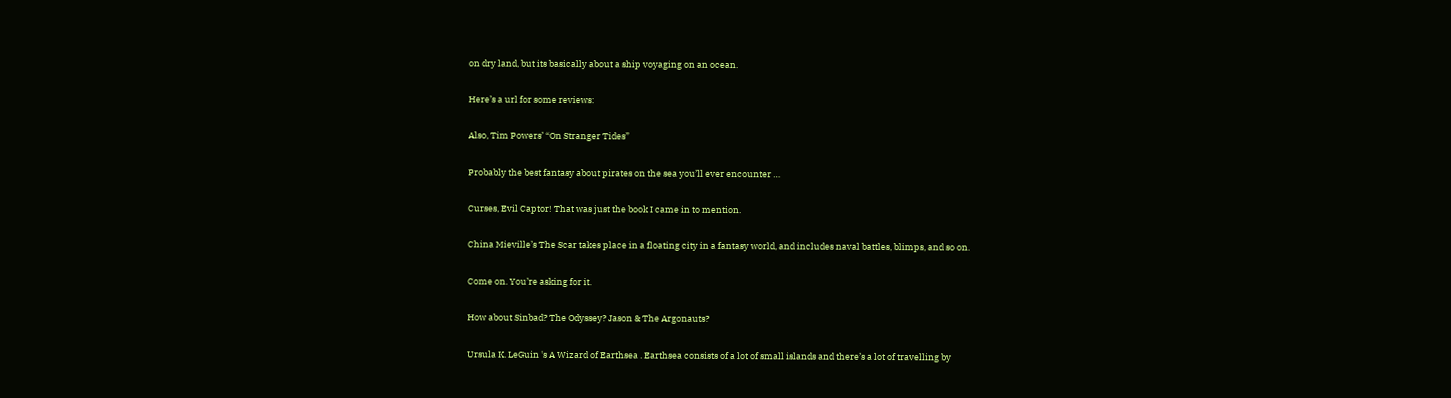on dry land, but its basically about a ship voyaging on an ocean.

Here’s a url for some reviews:

Also, Tim Powers’ “On Stranger Tides”

Probably the best fantasy about pirates on the sea you’ll ever encounter …

Curses, Evil Captor! That was just the book I came in to mention.

China Mieville’s The Scar takes place in a floating city in a fantasy world, and includes naval battles, blimps, and so on.

Come on. You’re asking for it.

How about Sinbad? The Odyssey? Jason & The Argonauts?

Ursula K. LeGuin 's A Wizard of Earthsea . Earthsea consists of a lot of small islands and there’s a lot of travelling by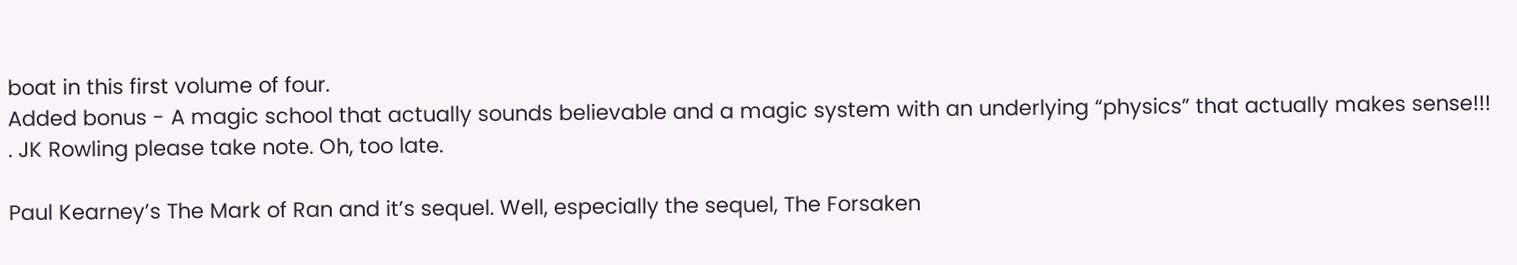boat in this first volume of four.
Added bonus - A magic school that actually sounds believable and a magic system with an underlying “physics” that actually makes sense!!! . JK Rowling please take note. Oh, too late.

Paul Kearney’s The Mark of Ran and it’s sequel. Well, especially the sequel, The Forsaken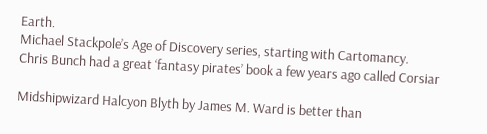Earth.
Michael Stackpole’s Age of Discovery series, starting with Cartomancy.
Chris Bunch had a great ‘fantasy pirates’ book a few years ago called Corsiar

Midshipwizard Halcyon Blyth by James M. Ward is better than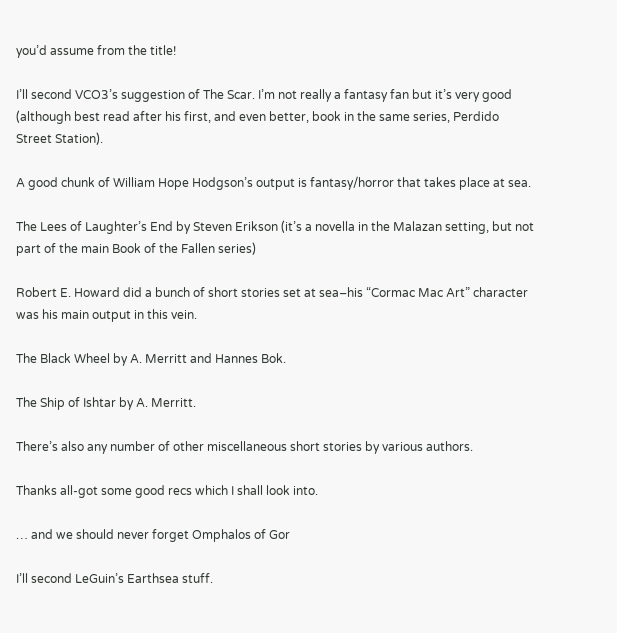you’d assume from the title!

I’ll second VCO3’s suggestion of The Scar. I’m not really a fantasy fan but it’s very good (although best read after his first, and even better, book in the same series, Perdido Street Station).

A good chunk of William Hope Hodgson’s output is fantasy/horror that takes place at sea.

The Lees of Laughter’s End by Steven Erikson (it’s a novella in the Malazan setting, but not part of the main Book of the Fallen series)

Robert E. Howard did a bunch of short stories set at sea–his “Cormac Mac Art” character was his main output in this vein.

The Black Wheel by A. Merritt and Hannes Bok.

The Ship of Ishtar by A. Merritt.

There’s also any number of other miscellaneous short stories by various authors.

Thanks all-got some good recs which I shall look into.

… and we should never forget Omphalos of Gor

I’ll second LeGuin’s Earthsea stuff.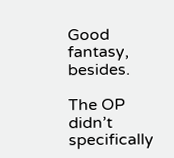Good fantasy, besides.

The OP didn’t specifically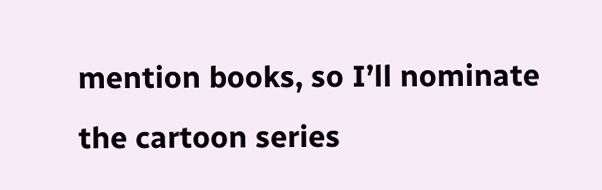mention books, so I’ll nominate the cartoon series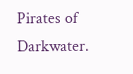Pirates of Darkwater.